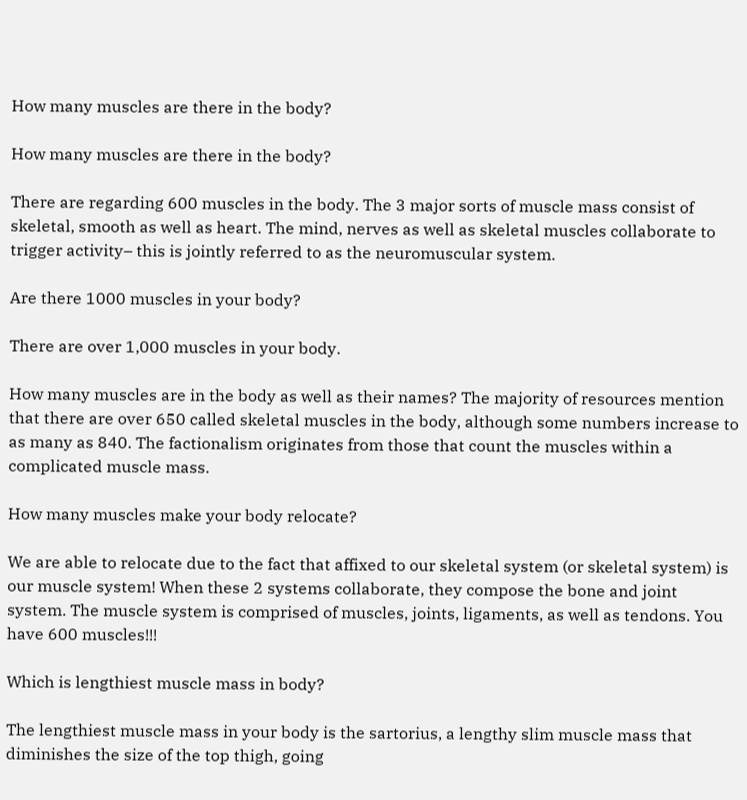How many muscles are there in the body?

How many muscles are there in the body?

There are regarding 600 muscles in the body. The 3 major sorts of muscle mass consist of skeletal, smooth as well as heart. The mind, nerves as well as skeletal muscles collaborate to trigger activity– this is jointly referred to as the neuromuscular system.

Are there 1000 muscles in your body?

There are over 1,000 muscles in your body.

How many muscles are in the body as well as their names? The majority of resources mention that there are over 650 called skeletal muscles in the body, although some numbers increase to as many as 840. The factionalism originates from those that count the muscles within a complicated muscle mass.

How many muscles make your body relocate?

We are able to relocate due to the fact that affixed to our skeletal system (or skeletal system) is our muscle system! When these 2 systems collaborate, they compose the bone and joint system. The muscle system is comprised of muscles, joints, ligaments, as well as tendons. You have 600 muscles!!!

Which is lengthiest muscle mass in body?

The lengthiest muscle mass in your body is the sartorius, a lengthy slim muscle mass that diminishes the size of the top thigh, going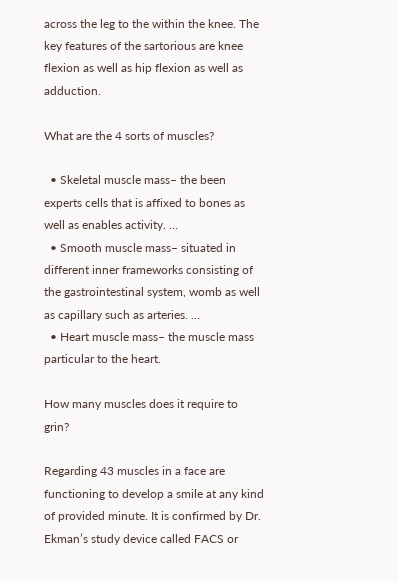across the leg to the within the knee. The key features of the sartorious are knee flexion as well as hip flexion as well as adduction.

What are the 4 sorts of muscles?

  • Skeletal muscle mass– the been experts cells that is affixed to bones as well as enables activity. …
  • Smooth muscle mass– situated in different inner frameworks consisting of the gastrointestinal system, womb as well as capillary such as arteries. …
  • Heart muscle mass– the muscle mass particular to the heart.

How many muscles does it require to grin?

Regarding 43 muscles in a face are functioning to develop a smile at any kind of provided minute. It is confirmed by Dr. Ekman’s study device called FACS or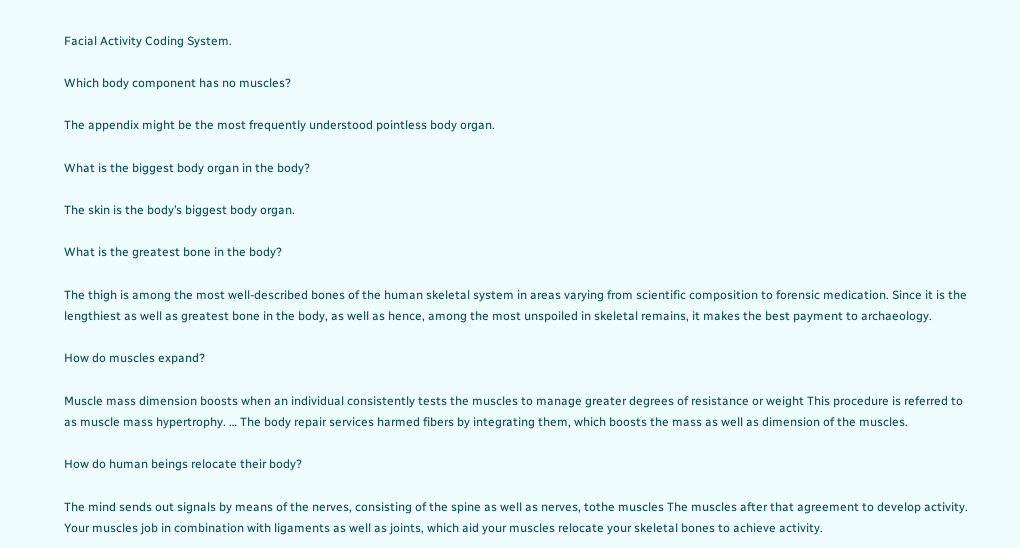Facial Activity Coding System.

Which body component has no muscles?

The appendix might be the most frequently understood pointless body organ.

What is the biggest body organ in the body?

The skin is the body’s biggest body organ.

What is the greatest bone in the body?

The thigh is among the most well-described bones of the human skeletal system in areas varying from scientific composition to forensic medication. Since it is the lengthiest as well as greatest bone in the body, as well as hence, among the most unspoiled in skeletal remains, it makes the best payment to archaeology.

How do muscles expand?

Muscle mass dimension boosts when an individual consistently tests the muscles to manage greater degrees of resistance or weight This procedure is referred to as muscle mass hypertrophy. … The body repair services harmed fibers by integrating them, which boosts the mass as well as dimension of the muscles.

How do human beings relocate their body?

The mind sends out signals by means of the nerves, consisting of the spine as well as nerves, tothe muscles The muscles after that agreement to develop activity. Your muscles job in combination with ligaments as well as joints, which aid your muscles relocate your skeletal bones to achieve activity.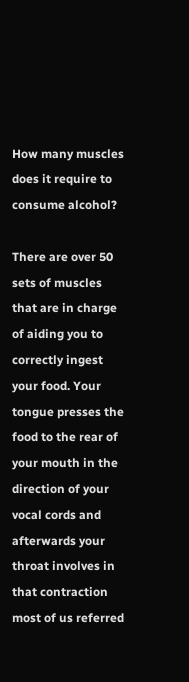How many muscles does it require to consume alcohol?

There are over 50 sets of muscles that are in charge of aiding you to correctly ingest your food. Your tongue presses the food to the rear of your mouth in the direction of your vocal cords and afterwards your throat involves in that contraction most of us referred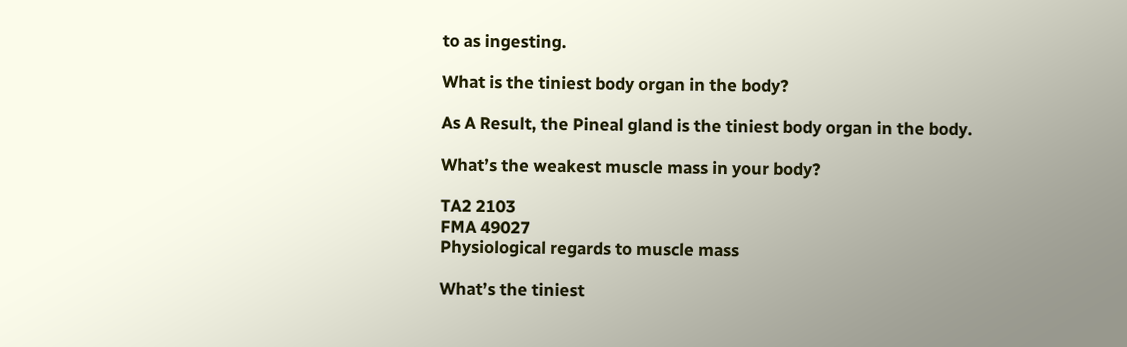to as ingesting.

What is the tiniest body organ in the body?

As A Result, the Pineal gland is the tiniest body organ in the body.

What’s the weakest muscle mass in your body?

TA2 2103
FMA 49027
Physiological regards to muscle mass

What’s the tiniest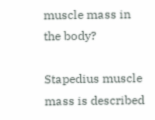muscle mass in the body?

Stapedius muscle mass is described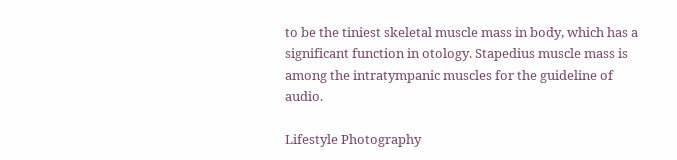to be the tiniest skeletal muscle mass in body, which has a significant function in otology. Stapedius muscle mass is among the intratympanic muscles for the guideline of audio.

Lifestyle Photography